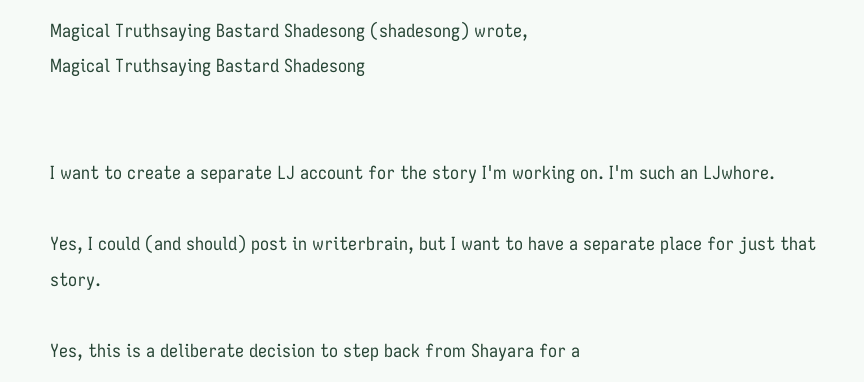Magical Truthsaying Bastard Shadesong (shadesong) wrote,
Magical Truthsaying Bastard Shadesong


I want to create a separate LJ account for the story I'm working on. I'm such an LJwhore.

Yes, I could (and should) post in writerbrain, but I want to have a separate place for just that story.

Yes, this is a deliberate decision to step back from Shayara for a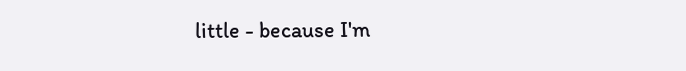little - because I'm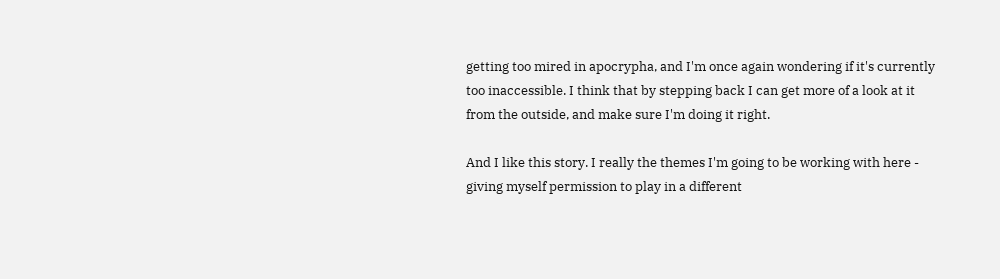getting too mired in apocrypha, and I'm once again wondering if it's currently too inaccessible. I think that by stepping back I can get more of a look at it from the outside, and make sure I'm doing it right.

And I like this story. I really the themes I'm going to be working with here - giving myself permission to play in a different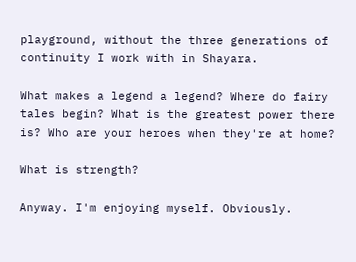playground, without the three generations of continuity I work with in Shayara.

What makes a legend a legend? Where do fairy tales begin? What is the greatest power there is? Who are your heroes when they're at home?

What is strength?

Anyway. I'm enjoying myself. Obviously.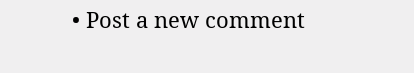• Post a new comment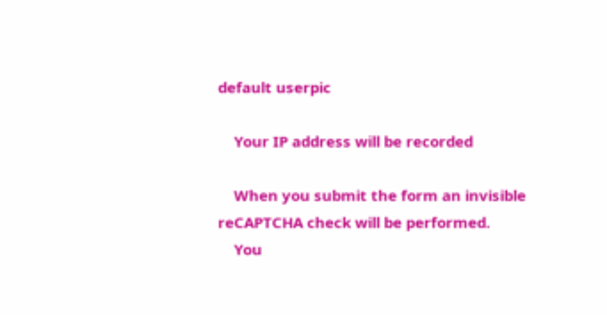default userpic

    Your IP address will be recorded

    When you submit the form an invisible reCAPTCHA check will be performed.
    You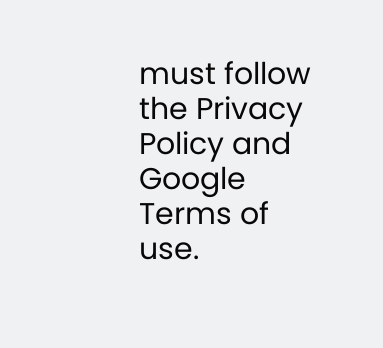must follow the Privacy Policy and Google Terms of use.